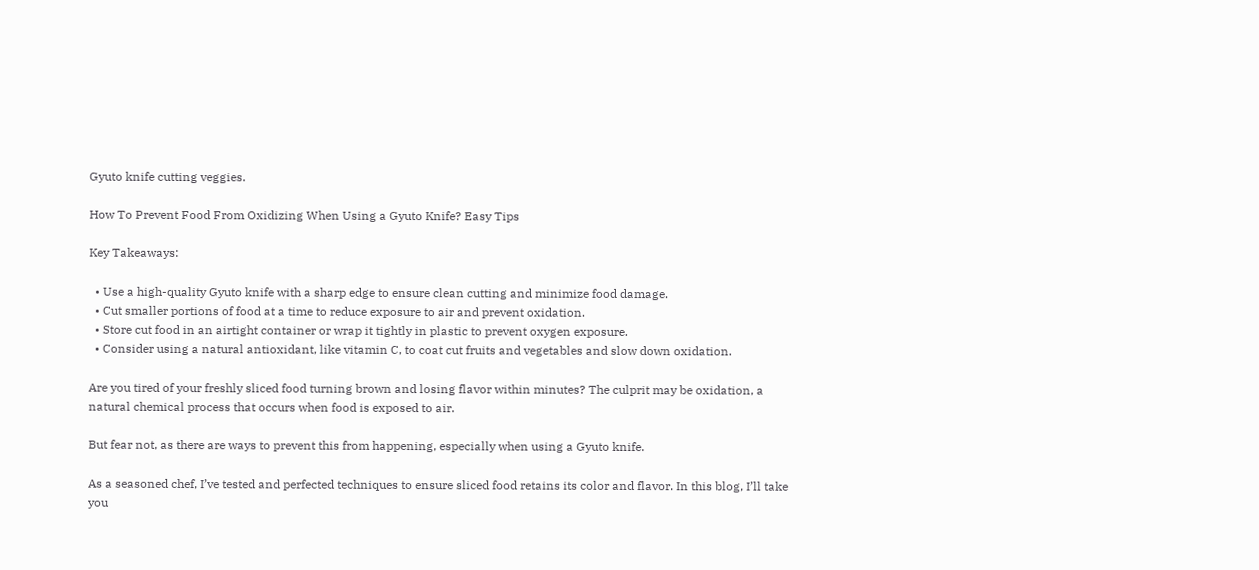Gyuto knife cutting veggies.

How To Prevent Food From Oxidizing When Using a Gyuto Knife? Easy Tips

Key Takeaways:

  • Use a high-quality Gyuto knife with a sharp edge to ensure clean cutting and minimize food damage.
  • Cut smaller portions of food at a time to reduce exposure to air and prevent oxidation.
  • Store cut food in an airtight container or wrap it tightly in plastic to prevent oxygen exposure.
  • Consider using a natural antioxidant, like vitamin C, to coat cut fruits and vegetables and slow down oxidation.

Are you tired of your freshly sliced food turning brown and losing flavor within minutes? The culprit may be oxidation, a natural chemical process that occurs when food is exposed to air.

But fear not, as there are ways to prevent this from happening, especially when using a Gyuto knife.

As a seasoned chef, I’ve tested and perfected techniques to ensure sliced food retains its color and flavor. In this blog, I’ll take you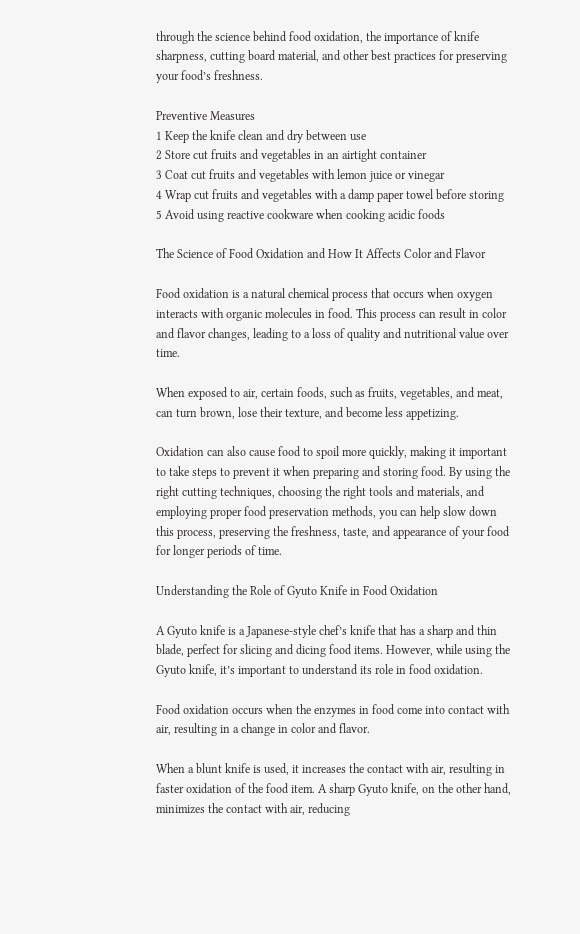through the science behind food oxidation, the importance of knife sharpness, cutting board material, and other best practices for preserving your food’s freshness.

Preventive Measures
1 Keep the knife clean and dry between use
2 Store cut fruits and vegetables in an airtight container
3 Coat cut fruits and vegetables with lemon juice or vinegar
4 Wrap cut fruits and vegetables with a damp paper towel before storing
5 Avoid using reactive cookware when cooking acidic foods

The Science of Food Oxidation and How It Affects Color and Flavor

Food oxidation is a natural chemical process that occurs when oxygen interacts with organic molecules in food. This process can result in color and flavor changes, leading to a loss of quality and nutritional value over time.

When exposed to air, certain foods, such as fruits, vegetables, and meat, can turn brown, lose their texture, and become less appetizing.

Oxidation can also cause food to spoil more quickly, making it important to take steps to prevent it when preparing and storing food. By using the right cutting techniques, choosing the right tools and materials, and employing proper food preservation methods, you can help slow down this process, preserving the freshness, taste, and appearance of your food for longer periods of time.

Understanding the Role of Gyuto Knife in Food Oxidation

A Gyuto knife is a Japanese-style chef’s knife that has a sharp and thin blade, perfect for slicing and dicing food items. However, while using the Gyuto knife, it’s important to understand its role in food oxidation.

Food oxidation occurs when the enzymes in food come into contact with air, resulting in a change in color and flavor.

When a blunt knife is used, it increases the contact with air, resulting in faster oxidation of the food item. A sharp Gyuto knife, on the other hand, minimizes the contact with air, reducing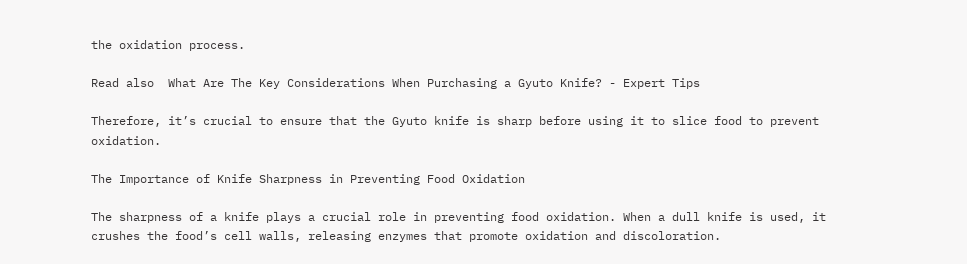the oxidation process.

Read also  What Are The Key Considerations When Purchasing a Gyuto Knife? - Expert Tips

Therefore, it’s crucial to ensure that the Gyuto knife is sharp before using it to slice food to prevent oxidation.

The Importance of Knife Sharpness in Preventing Food Oxidation

The sharpness of a knife plays a crucial role in preventing food oxidation. When a dull knife is used, it crushes the food’s cell walls, releasing enzymes that promote oxidation and discoloration.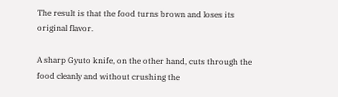The result is that the food turns brown and loses its original flavor.

A sharp Gyuto knife, on the other hand, cuts through the food cleanly and without crushing the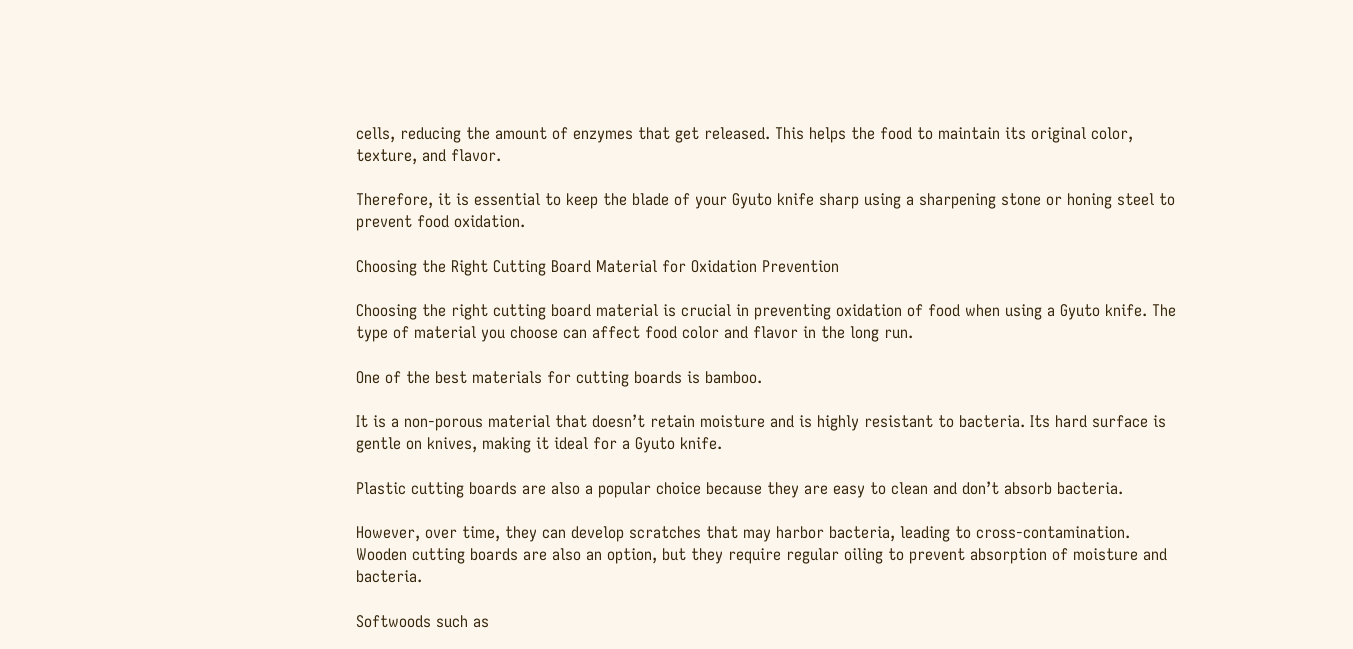cells, reducing the amount of enzymes that get released. This helps the food to maintain its original color, texture, and flavor.

Therefore, it is essential to keep the blade of your Gyuto knife sharp using a sharpening stone or honing steel to prevent food oxidation.

Choosing the Right Cutting Board Material for Oxidation Prevention

Choosing the right cutting board material is crucial in preventing oxidation of food when using a Gyuto knife. The type of material you choose can affect food color and flavor in the long run.

One of the best materials for cutting boards is bamboo.

It is a non-porous material that doesn’t retain moisture and is highly resistant to bacteria. Its hard surface is gentle on knives, making it ideal for a Gyuto knife.

Plastic cutting boards are also a popular choice because they are easy to clean and don’t absorb bacteria.

However, over time, they can develop scratches that may harbor bacteria, leading to cross-contamination. Wooden cutting boards are also an option, but they require regular oiling to prevent absorption of moisture and bacteria.

Softwoods such as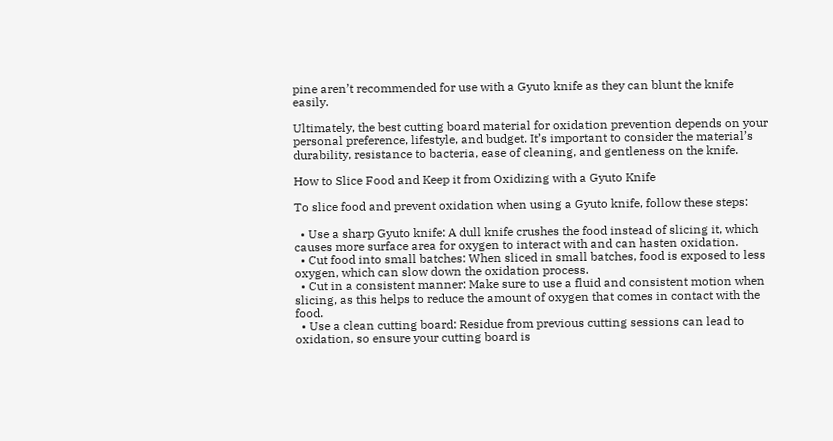pine aren’t recommended for use with a Gyuto knife as they can blunt the knife easily.

Ultimately, the best cutting board material for oxidation prevention depends on your personal preference, lifestyle, and budget. It’s important to consider the material’s durability, resistance to bacteria, ease of cleaning, and gentleness on the knife.

How to Slice Food and Keep it from Oxidizing with a Gyuto Knife

To slice food and prevent oxidation when using a Gyuto knife, follow these steps:

  • Use a sharp Gyuto knife: A dull knife crushes the food instead of slicing it, which causes more surface area for oxygen to interact with and can hasten oxidation.
  • Cut food into small batches: When sliced in small batches, food is exposed to less oxygen, which can slow down the oxidation process.
  • Cut in a consistent manner: Make sure to use a fluid and consistent motion when slicing, as this helps to reduce the amount of oxygen that comes in contact with the food.
  • Use a clean cutting board: Residue from previous cutting sessions can lead to oxidation, so ensure your cutting board is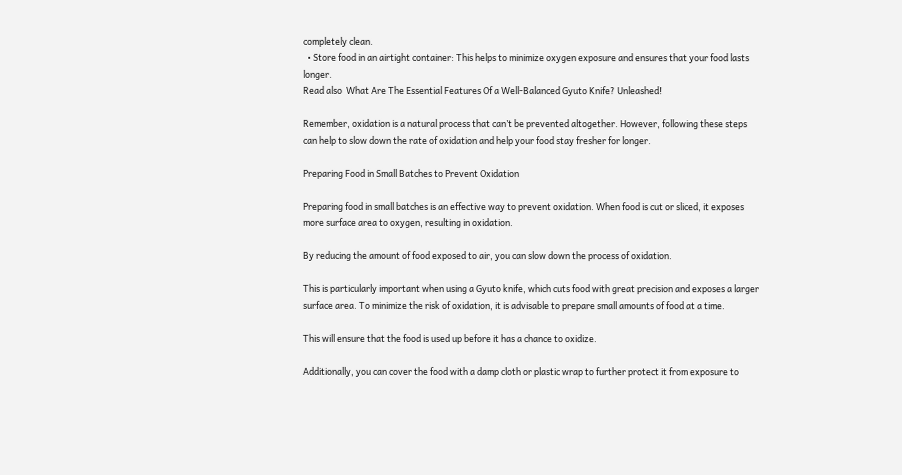completely clean.
  • Store food in an airtight container: This helps to minimize oxygen exposure and ensures that your food lasts longer.
Read also  What Are The Essential Features Of a Well-Balanced Gyuto Knife? Unleashed!

Remember, oxidation is a natural process that can’t be prevented altogether. However, following these steps can help to slow down the rate of oxidation and help your food stay fresher for longer.

Preparing Food in Small Batches to Prevent Oxidation

Preparing food in small batches is an effective way to prevent oxidation. When food is cut or sliced, it exposes more surface area to oxygen, resulting in oxidation.

By reducing the amount of food exposed to air, you can slow down the process of oxidation.

This is particularly important when using a Gyuto knife, which cuts food with great precision and exposes a larger surface area. To minimize the risk of oxidation, it is advisable to prepare small amounts of food at a time.

This will ensure that the food is used up before it has a chance to oxidize.

Additionally, you can cover the food with a damp cloth or plastic wrap to further protect it from exposure to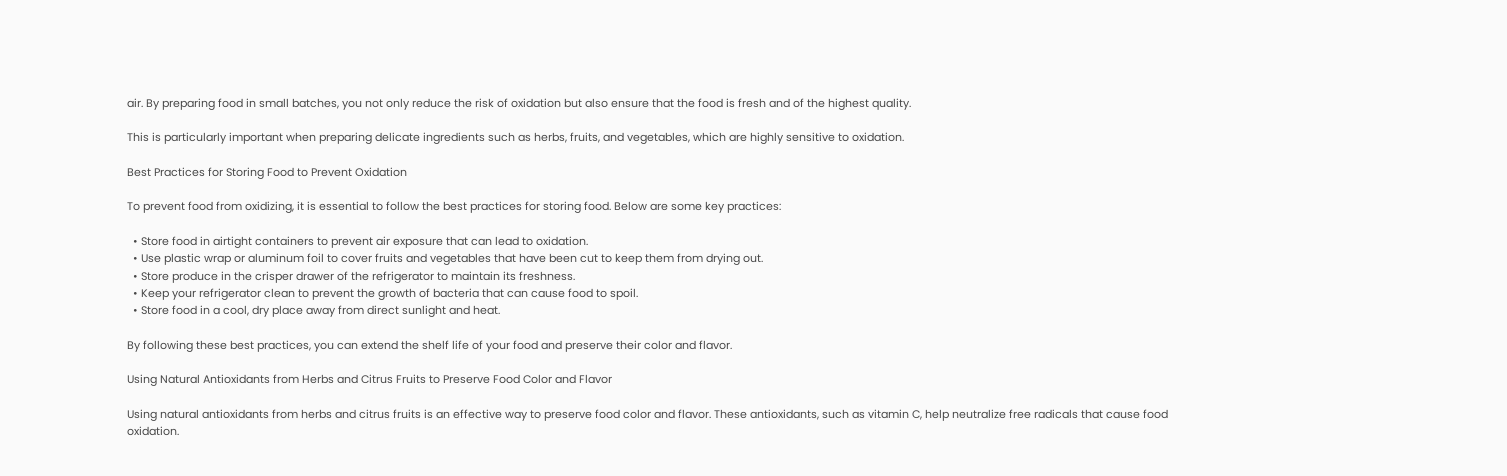air. By preparing food in small batches, you not only reduce the risk of oxidation but also ensure that the food is fresh and of the highest quality.

This is particularly important when preparing delicate ingredients such as herbs, fruits, and vegetables, which are highly sensitive to oxidation.

Best Practices for Storing Food to Prevent Oxidation

To prevent food from oxidizing, it is essential to follow the best practices for storing food. Below are some key practices:

  • Store food in airtight containers to prevent air exposure that can lead to oxidation.
  • Use plastic wrap or aluminum foil to cover fruits and vegetables that have been cut to keep them from drying out.
  • Store produce in the crisper drawer of the refrigerator to maintain its freshness.
  • Keep your refrigerator clean to prevent the growth of bacteria that can cause food to spoil.
  • Store food in a cool, dry place away from direct sunlight and heat.

By following these best practices, you can extend the shelf life of your food and preserve their color and flavor.

Using Natural Antioxidants from Herbs and Citrus Fruits to Preserve Food Color and Flavor

Using natural antioxidants from herbs and citrus fruits is an effective way to preserve food color and flavor. These antioxidants, such as vitamin C, help neutralize free radicals that cause food oxidation.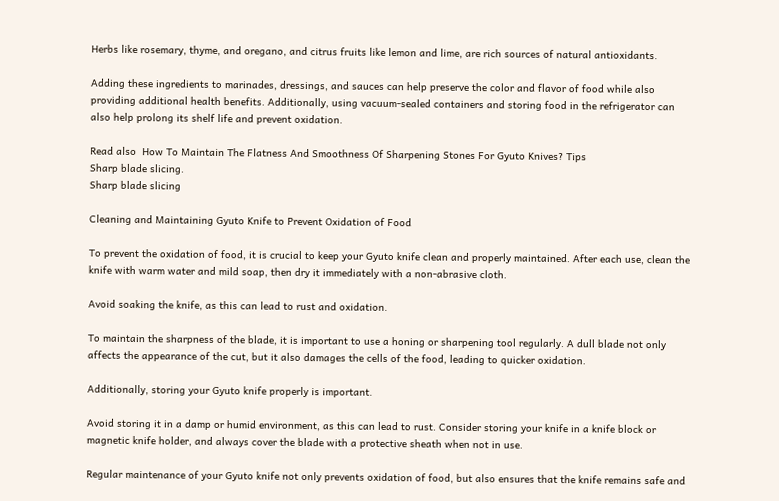Herbs like rosemary, thyme, and oregano, and citrus fruits like lemon and lime, are rich sources of natural antioxidants.

Adding these ingredients to marinades, dressings, and sauces can help preserve the color and flavor of food while also providing additional health benefits. Additionally, using vacuum-sealed containers and storing food in the refrigerator can also help prolong its shelf life and prevent oxidation.

Read also  How To Maintain The Flatness And Smoothness Of Sharpening Stones For Gyuto Knives? Tips
Sharp blade slicing.
Sharp blade slicing

Cleaning and Maintaining Gyuto Knife to Prevent Oxidation of Food

To prevent the oxidation of food, it is crucial to keep your Gyuto knife clean and properly maintained. After each use, clean the knife with warm water and mild soap, then dry it immediately with a non-abrasive cloth.

Avoid soaking the knife, as this can lead to rust and oxidation.

To maintain the sharpness of the blade, it is important to use a honing or sharpening tool regularly. A dull blade not only affects the appearance of the cut, but it also damages the cells of the food, leading to quicker oxidation.

Additionally, storing your Gyuto knife properly is important.

Avoid storing it in a damp or humid environment, as this can lead to rust. Consider storing your knife in a knife block or magnetic knife holder, and always cover the blade with a protective sheath when not in use.

Regular maintenance of your Gyuto knife not only prevents oxidation of food, but also ensures that the knife remains safe and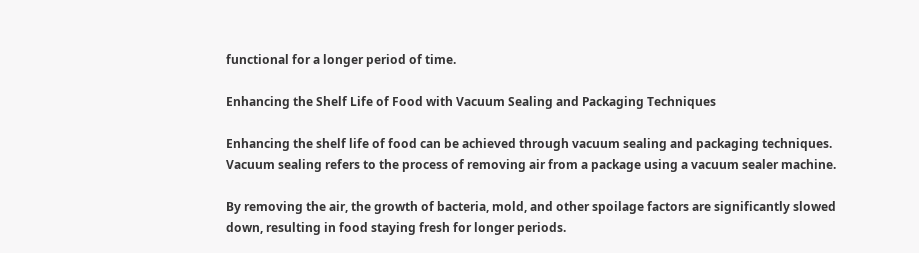functional for a longer period of time.

Enhancing the Shelf Life of Food with Vacuum Sealing and Packaging Techniques

Enhancing the shelf life of food can be achieved through vacuum sealing and packaging techniques. Vacuum sealing refers to the process of removing air from a package using a vacuum sealer machine.

By removing the air, the growth of bacteria, mold, and other spoilage factors are significantly slowed down, resulting in food staying fresh for longer periods.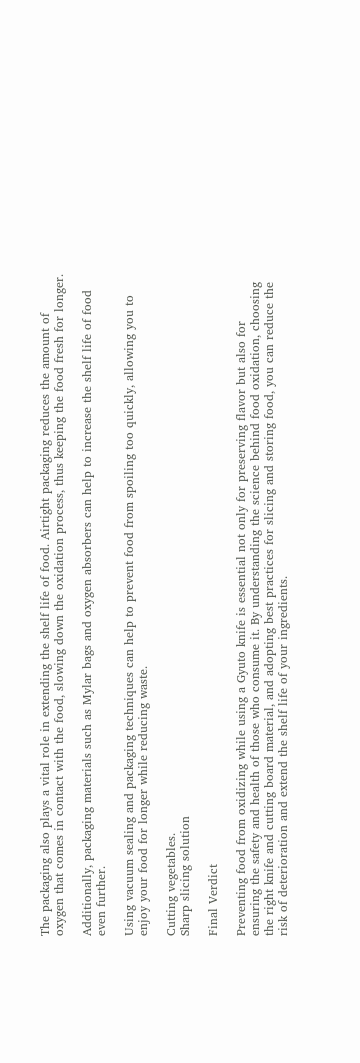The packaging also plays a vital role in extending the shelf life of food. Airtight packaging reduces the amount of oxygen that comes in contact with the food, slowing down the oxidation process, thus keeping the food fresh for longer.

Additionally, packaging materials such as Mylar bags and oxygen absorbers can help to increase the shelf life of food even further.

Using vacuum sealing and packaging techniques can help to prevent food from spoiling too quickly, allowing you to enjoy your food for longer while reducing waste.

Cutting vegetables.
Sharp slicing solution

Final Verdict

Preventing food from oxidizing while using a Gyuto knife is essential not only for preserving flavor but also for ensuring the safety and health of those who consume it. By understanding the science behind food oxidation, choosing the right knife and cutting board material, and adopting best practices for slicing and storing food, you can reduce the risk of deterioration and extend the shelf life of your ingredients.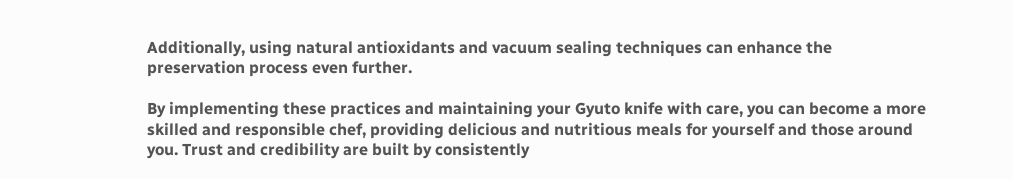Additionally, using natural antioxidants and vacuum sealing techniques can enhance the preservation process even further.

By implementing these practices and maintaining your Gyuto knife with care, you can become a more skilled and responsible chef, providing delicious and nutritious meals for yourself and those around you. Trust and credibility are built by consistently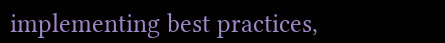implementing best practices,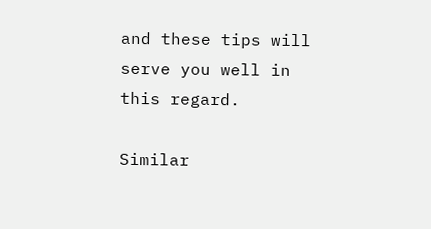and these tips will serve you well in this regard.

Similar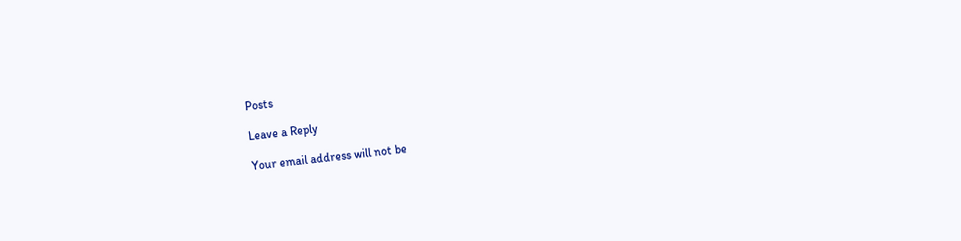Posts

Leave a Reply

Your email address will not be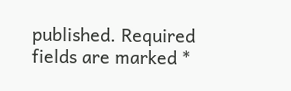published. Required fields are marked *